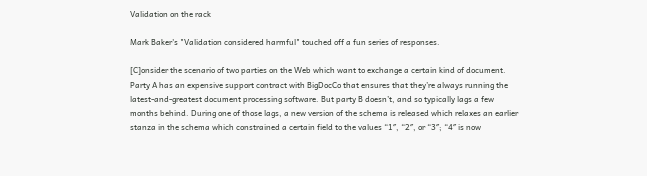Validation on the rack

Mark Baker's "Validation considered harmful" touched off a fun series of responses.

[C]onsider the scenario of two parties on the Web which want to exchange a certain kind of document. Party A has an expensive support contract with BigDocCo that ensures that they’re always running the latest-and-greatest document processing software. But party B doesn’t, and so typically lags a few months behind. During one of those lags, a new version of the schema is released which relaxes an earlier stanza in the schema which constrained a certain field to the values “1″, “2″, or “3″; “4″ is now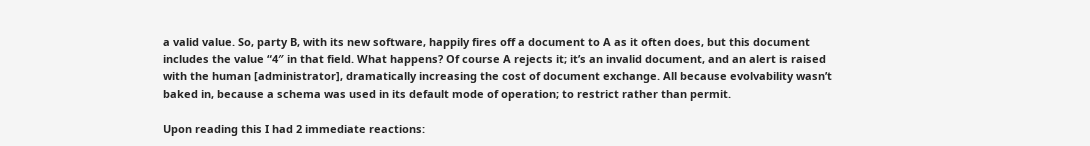a valid value. So, party B, with its new software, happily fires off a document to A as it often does, but this document includes the value “4″ in that field. What happens? Of course A rejects it; it’s an invalid document, and an alert is raised with the human [administrator], dramatically increasing the cost of document exchange. All because evolvability wasn’t baked in, because a schema was used in its default mode of operation; to restrict rather than permit.

Upon reading this I had 2 immediate reactions: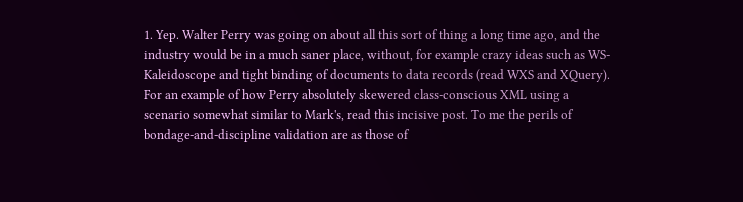1. Yep. Walter Perry was going on about all this sort of thing a long time ago, and the industry would be in a much saner place, without, for example crazy ideas such as WS-Kaleidoscope and tight binding of documents to data records (read WXS and XQuery). For an example of how Perry absolutely skewered class-conscious XML using a scenario somewhat similar to Mark's, read this incisive post. To me the perils of bondage-and-discipline validation are as those of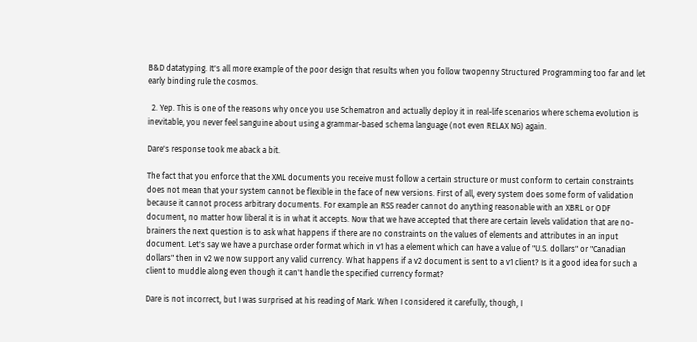B&D datatyping. It's all more example of the poor design that results when you follow twopenny Structured Programming too far and let early binding rule the cosmos.

  2. Yep. This is one of the reasons why once you use Schematron and actually deploy it in real-life scenarios where schema evolution is inevitable, you never feel sanguine about using a grammar-based schema language (not even RELAX NG) again.

Dare's response took me aback a bit.

The fact that you enforce that the XML documents you receive must follow a certain structure or must conform to certain constraints does not mean that your system cannot be flexible in the face of new versions. First of all, every system does some form of validation because it cannot process arbitrary documents. For example an RSS reader cannot do anything reasonable with an XBRL or ODF document, no matter how liberal it is in what it accepts. Now that we have accepted that there are certain levels validation that are no-brainers the next question is to ask what happens if there are no constraints on the values of elements and attributes in an input document. Let's say we have a purchase order format which in v1 has a element which can have a value of "U.S. dollars" or "Canadian dollars" then in v2 we now support any valid currency. What happens if a v2 document is sent to a v1 client? Is it a good idea for such a client to muddle along even though it can't handle the specified currency format?

Dare is not incorrect, but I was surprised at his reading of Mark. When I considered it carefully, though, I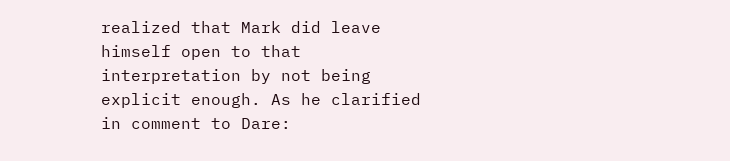realized that Mark did leave himself open to that interpretation by not being explicit enough. As he clarified in comment to Dare: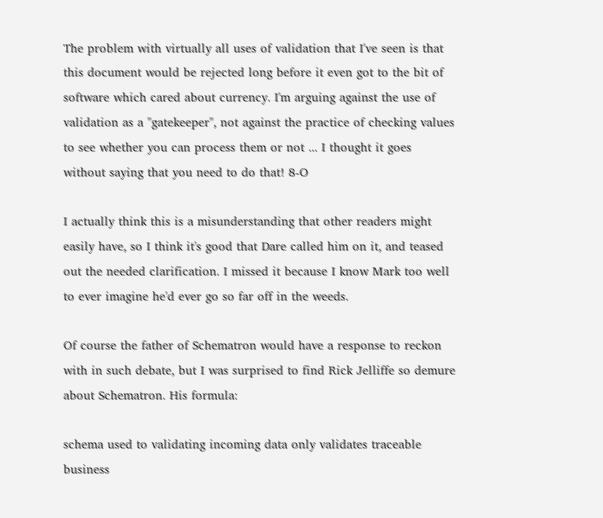The problem with virtually all uses of validation that I've seen is that this document would be rejected long before it even got to the bit of software which cared about currency. I'm arguing against the use of validation as a "gatekeeper", not against the practice of checking values to see whether you can process them or not ... I thought it goes without saying that you need to do that! 8-O

I actually think this is a misunderstanding that other readers might easily have, so I think it's good that Dare called him on it, and teased out the needed clarification. I missed it because I know Mark too well to ever imagine he'd ever go so far off in the weeds.

Of course the father of Schematron would have a response to reckon with in such debate, but I was surprised to find Rick Jelliffe so demure about Schematron. His formula:

schema used to validating incoming data only validates traceable business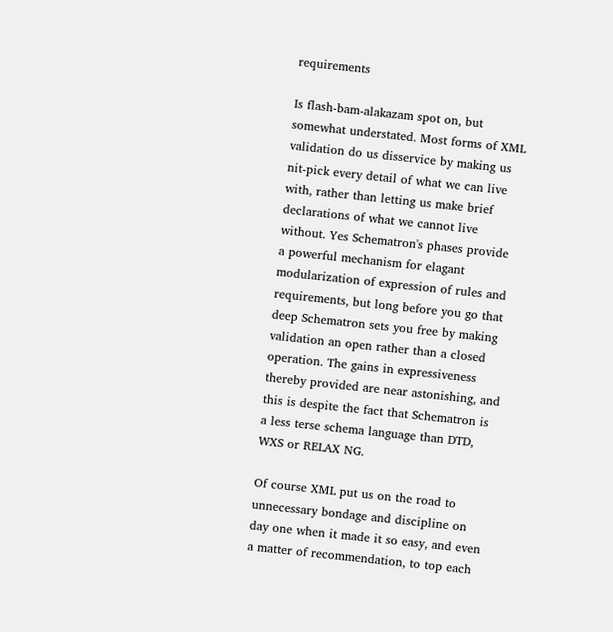requirements

Is flash-bam-alakazam spot on, but somewhat understated. Most forms of XML validation do us disservice by making us nit-pick every detail of what we can live with, rather than letting us make brief declarations of what we cannot live without. Yes Schematron's phases provide a powerful mechanism for elagant modularization of expression of rules and requirements, but long before you go that deep Schematron sets you free by making validation an open rather than a closed operation. The gains in expressiveness thereby provided are near astonishing, and this is despite the fact that Schematron is a less terse schema language than DTD, WXS or RELAX NG.

Of course XML put us on the road to unnecessary bondage and discipline on day one when it made it so easy, and even a matter of recommendation, to top each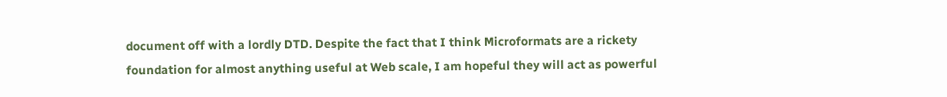document off with a lordly DTD. Despite the fact that I think Microformats are a rickety foundation for almost anything useful at Web scale, I am hopeful they will act as powerful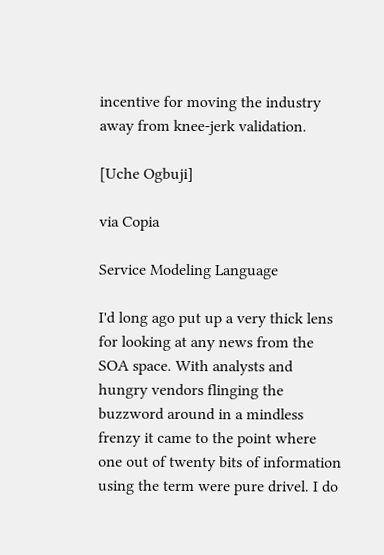incentive for moving the industry away from knee-jerk validation.

[Uche Ogbuji]

via Copia

Service Modeling Language

I'd long ago put up a very thick lens for looking at any news from the SOA space. With analysts and hungry vendors flinging the buzzword around in a mindless frenzy it came to the point where one out of twenty bits of information using the term were pure drivel. I do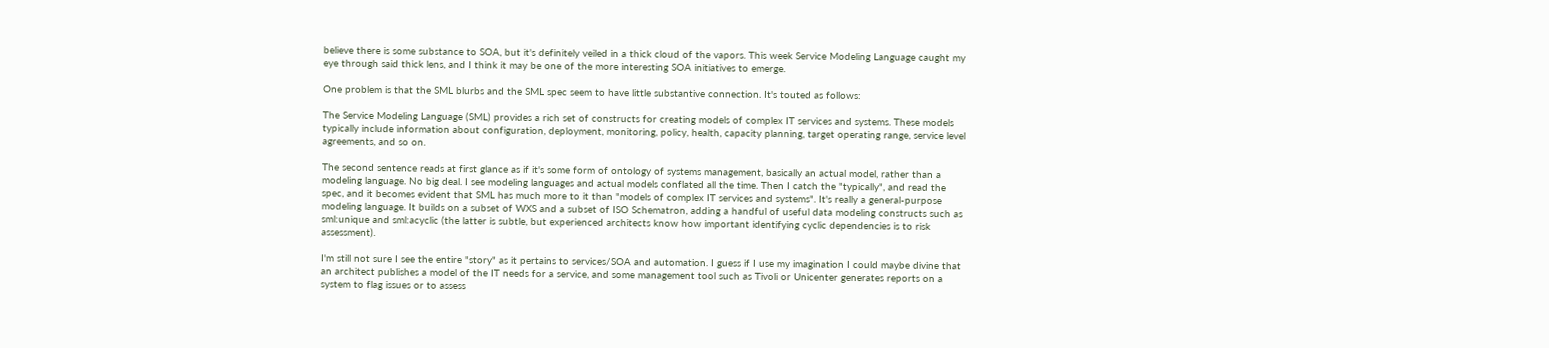believe there is some substance to SOA, but it's definitely veiled in a thick cloud of the vapors. This week Service Modeling Language caught my eye through said thick lens, and I think it may be one of the more interesting SOA initiatives to emerge.

One problem is that the SML blurbs and the SML spec seem to have little substantive connection. It's touted as follows:

The Service Modeling Language (SML) provides a rich set of constructs for creating models of complex IT services and systems. These models typically include information about configuration, deployment, monitoring, policy, health, capacity planning, target operating range, service level agreements, and so on.

The second sentence reads at first glance as if it's some form of ontology of systems management, basically an actual model, rather than a modeling language. No big deal. I see modeling languages and actual models conflated all the time. Then I catch the "typically", and read the spec, and it becomes evident that SML has much more to it than "models of complex IT services and systems". It's really a general-purpose modeling language. It builds on a subset of WXS and a subset of ISO Schematron, adding a handful of useful data modeling constructs such as sml:unique and sml:acyclic (the latter is subtle, but experienced architects know how important identifying cyclic dependencies is to risk assessment).

I'm still not sure I see the entire "story" as it pertains to services/SOA and automation. I guess if I use my imagination I could maybe divine that an architect publishes a model of the IT needs for a service, and some management tool such as Tivoli or Unicenter generates reports on a system to flag issues or to assess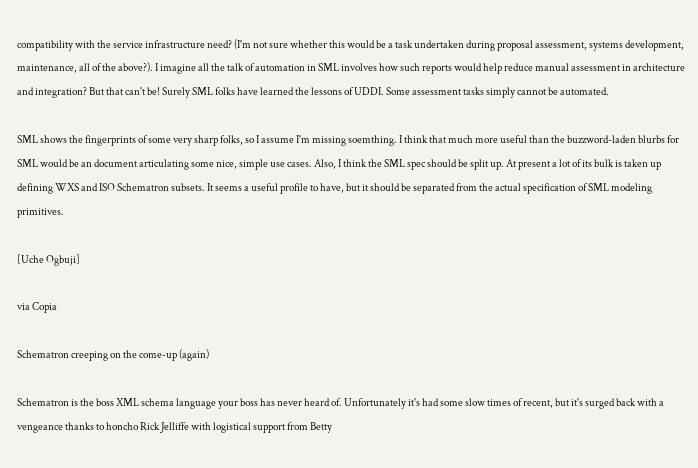compatibility with the service infrastructure need? (I'm not sure whether this would be a task undertaken during proposal assessment, systems development, maintenance, all of the above?). I imagine all the talk of automation in SML involves how such reports would help reduce manual assessment in architecture and integration? But that can't be! Surely SML folks have learned the lessons of UDDI. Some assessment tasks simply cannot be automated.

SML shows the fingerprints of some very sharp folks, so I assume I'm missing soemthing. I think that much more useful than the buzzword-laden blurbs for SML would be an document articulating some nice, simple use cases. Also, I think the SML spec should be split up. At present a lot of its bulk is taken up defining WXS and ISO Schematron subsets. It seems a useful profile to have, but it should be separated from the actual specification of SML modeling primitives.

[Uche Ogbuji]

via Copia

Schematron creeping on the come-up (again)

Schematron is the boss XML schema language your boss has never heard of. Unfortunately it's had some slow times of recent, but it's surged back with a vengeance thanks to honcho Rick Jelliffe with logistical support from Betty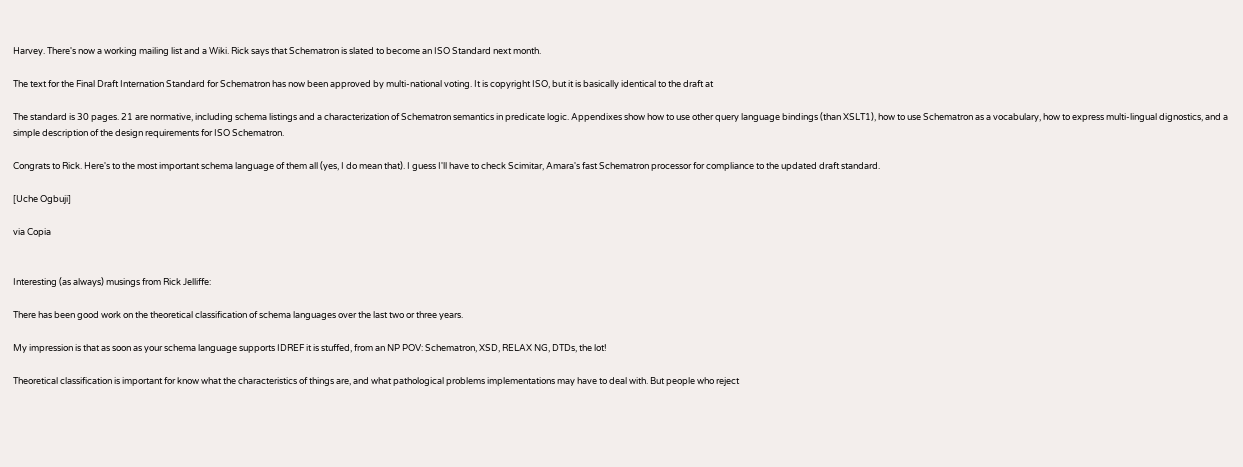Harvey. There's now a working mailing list and a Wiki. Rick says that Schematron is slated to become an ISO Standard next month.

The text for the Final Draft Internation Standard for Schematron has now been approved by multi-national voting. It is copyright ISO, but it is basically identical to the draft at

The standard is 30 pages. 21 are normative, including schema listings and a characterization of Schematron semantics in predicate logic. Appendixes show how to use other query language bindings (than XSLT1), how to use Schematron as a vocabulary, how to express multi-lingual dignostics, and a simple description of the design requirements for ISO Schematron.

Congrats to Rick. Here's to the most important schema language of them all (yes, I do mean that). I guess I'll have to check Scimitar, Amara's fast Schematron processor for compliance to the updated draft standard.

[Uche Ogbuji]

via Copia


Interesting (as always) musings from Rick Jelliffe:

There has been good work on the theoretical classification of schema languages over the last two or three years.

My impression is that as soon as your schema language supports IDREF it is stuffed, from an NP POV: Schematron, XSD, RELAX NG, DTDs, the lot!

Theoretical classification is important for know what the characteristics of things are, and what pathological problems implementations may have to deal with. But people who reject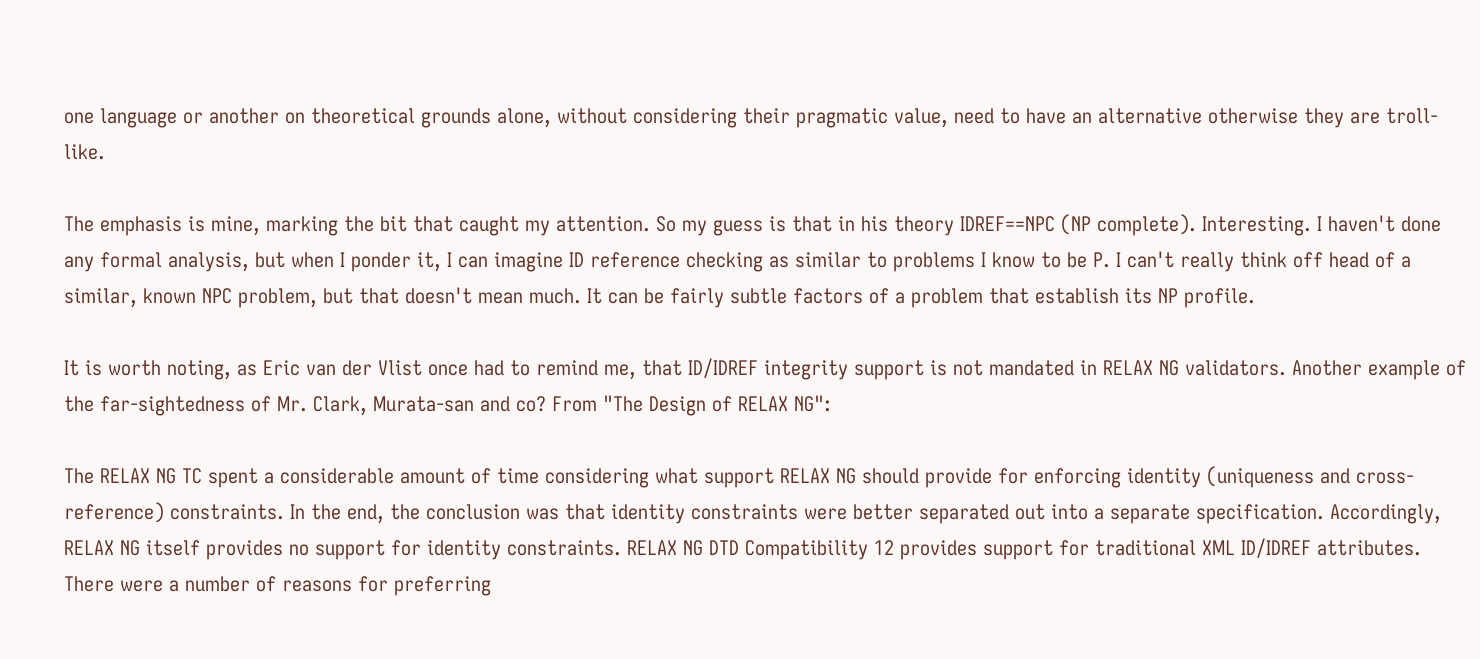one language or another on theoretical grounds alone, without considering their pragmatic value, need to have an alternative otherwise they are troll-like.

The emphasis is mine, marking the bit that caught my attention. So my guess is that in his theory IDREF==NPC (NP complete). Interesting. I haven't done any formal analysis, but when I ponder it, I can imagine ID reference checking as similar to problems I know to be P. I can't really think off head of a similar, known NPC problem, but that doesn't mean much. It can be fairly subtle factors of a problem that establish its NP profile.

It is worth noting, as Eric van der Vlist once had to remind me, that ID/IDREF integrity support is not mandated in RELAX NG validators. Another example of the far-sightedness of Mr. Clark, Murata-san and co? From "The Design of RELAX NG":

The RELAX NG TC spent a considerable amount of time considering what support RELAX NG should provide for enforcing identity (uniqueness and cross-reference) constraints. In the end, the conclusion was that identity constraints were better separated out into a separate specification. Accordingly, RELAX NG itself provides no support for identity constraints. RELAX NG DTD Compatibility 12 provides support for traditional XML ID/IDREF attributes. There were a number of reasons for preferring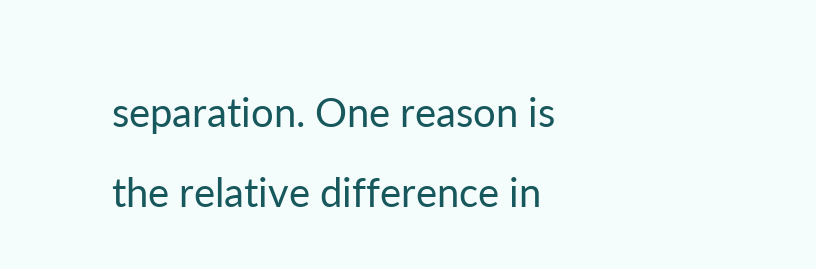separation. One reason is the relative difference in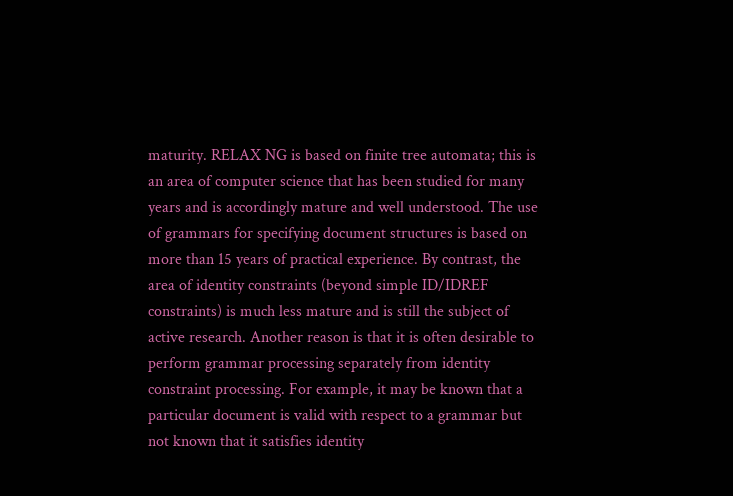maturity. RELAX NG is based on finite tree automata; this is an area of computer science that has been studied for many years and is accordingly mature and well understood. The use of grammars for specifying document structures is based on more than 15 years of practical experience. By contrast, the area of identity constraints (beyond simple ID/IDREF constraints) is much less mature and is still the subject of active research. Another reason is that it is often desirable to perform grammar processing separately from identity constraint processing. For example, it may be known that a particular document is valid with respect to a grammar but not known that it satisfies identity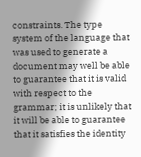constraints. The type system of the language that was used to generate a document may well be able to guarantee that it is valid with respect to the grammar; it is unlikely that it will be able to guarantee that it satisfies the identity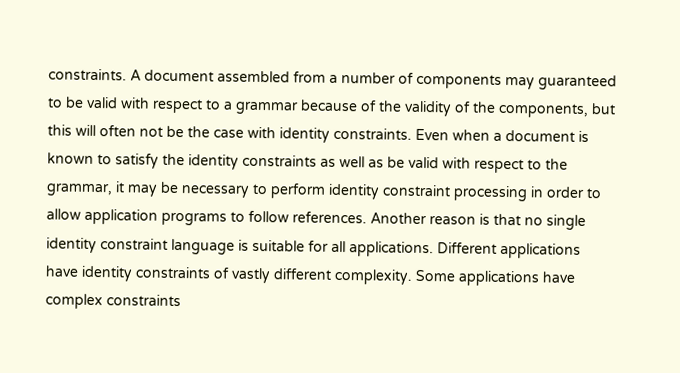constraints. A document assembled from a number of components may guaranteed to be valid with respect to a grammar because of the validity of the components, but this will often not be the case with identity constraints. Even when a document is known to satisfy the identity constraints as well as be valid with respect to the grammar, it may be necessary to perform identity constraint processing in order to allow application programs to follow references. Another reason is that no single identity constraint language is suitable for all applications. Different applications have identity constraints of vastly different complexity. Some applications have complex constraints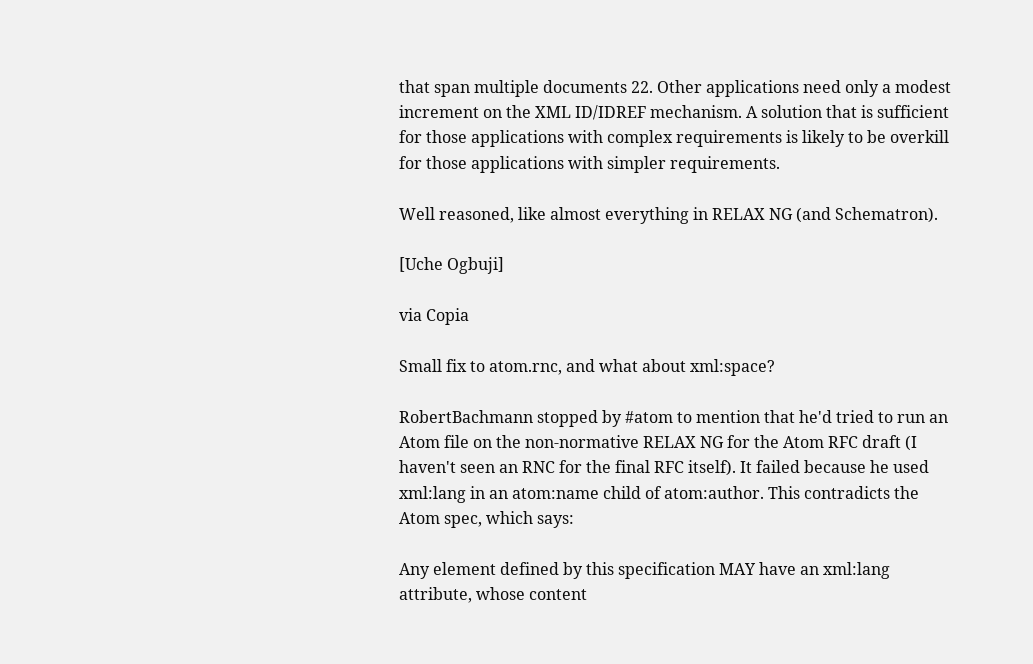that span multiple documents 22. Other applications need only a modest increment on the XML ID/IDREF mechanism. A solution that is sufficient for those applications with complex requirements is likely to be overkill for those applications with simpler requirements.

Well reasoned, like almost everything in RELAX NG (and Schematron).

[Uche Ogbuji]

via Copia

Small fix to atom.rnc, and what about xml:space?

RobertBachmann stopped by #atom to mention that he'd tried to run an Atom file on the non-normative RELAX NG for the Atom RFC draft (I haven't seen an RNC for the final RFC itself). It failed because he used xml:lang in an atom:name child of atom:author. This contradicts the Atom spec, which says:

Any element defined by this specification MAY have an xml:lang attribute, whose content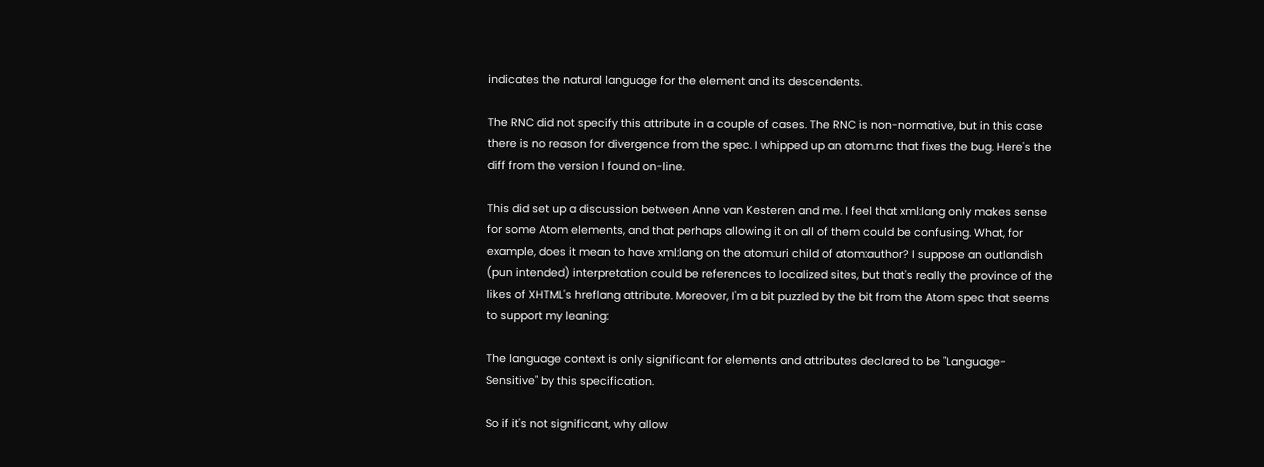indicates the natural language for the element and its descendents.

The RNC did not specify this attribute in a couple of cases. The RNC is non-normative, but in this case there is no reason for divergence from the spec. I whipped up an atom.rnc that fixes the bug. Here's the diff from the version I found on-line.

This did set up a discussion between Anne van Kesteren and me. I feel that xml:lang only makes sense for some Atom elements, and that perhaps allowing it on all of them could be confusing. What, for example, does it mean to have xml:lang on the atom:uri child of atom:author? I suppose an outlandish (pun intended) interpretation could be references to localized sites, but that's really the province of the likes of XHTML's hreflang attribute. Moreover, I'm a bit puzzled by the bit from the Atom spec that seems to support my leaning:

The language context is only significant for elements and attributes declared to be "Language-Sensitive" by this specification.

So if it's not significant, why allow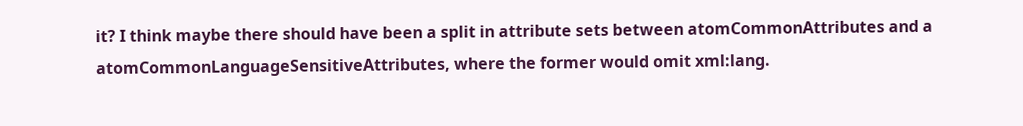it? I think maybe there should have been a split in attribute sets between atomCommonAttributes and a atomCommonLanguageSensitiveAttributes, where the former would omit xml:lang.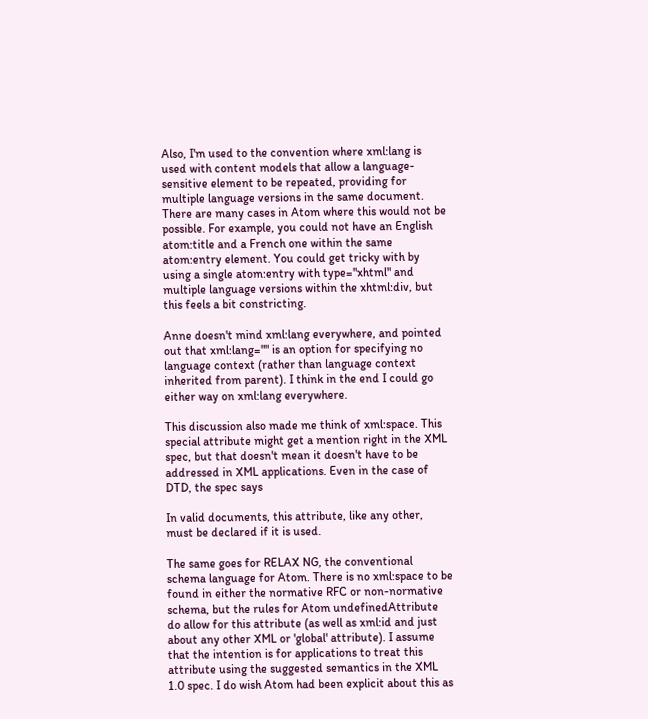Also, I'm used to the convention where xml:lang is used with content models that allow a language-sensitive element to be repeated, providing for multiple language versions in the same document. There are many cases in Atom where this would not be possible. For example, you could not have an English atom:title and a French one within the same atom:entry element. You could get tricky with by using a single atom:entry with type="xhtml" and multiple language versions within the xhtml:div, but this feels a bit constricting.

Anne doesn't mind xml:lang everywhere, and pointed out that xml:lang="" is an option for specifying no language context (rather than language context inherited from parent). I think in the end I could go either way on xml:lang everywhere.

This discussion also made me think of xml:space. This special attribute might get a mention right in the XML spec, but that doesn't mean it doesn't have to be addressed in XML applications. Even in the case of DTD, the spec says

In valid documents, this attribute, like any other, must be declared if it is used.

The same goes for RELAX NG, the conventional schema language for Atom. There is no xml:space to be found in either the normative RFC or non-normative schema, but the rules for Atom undefinedAttribute do allow for this attribute (as well as xml:id and just about any other XML or 'global' attribute). I assume that the intention is for applications to treat this attribute using the suggested semantics in the XML 1.0 spec. I do wish Atom had been explicit about this as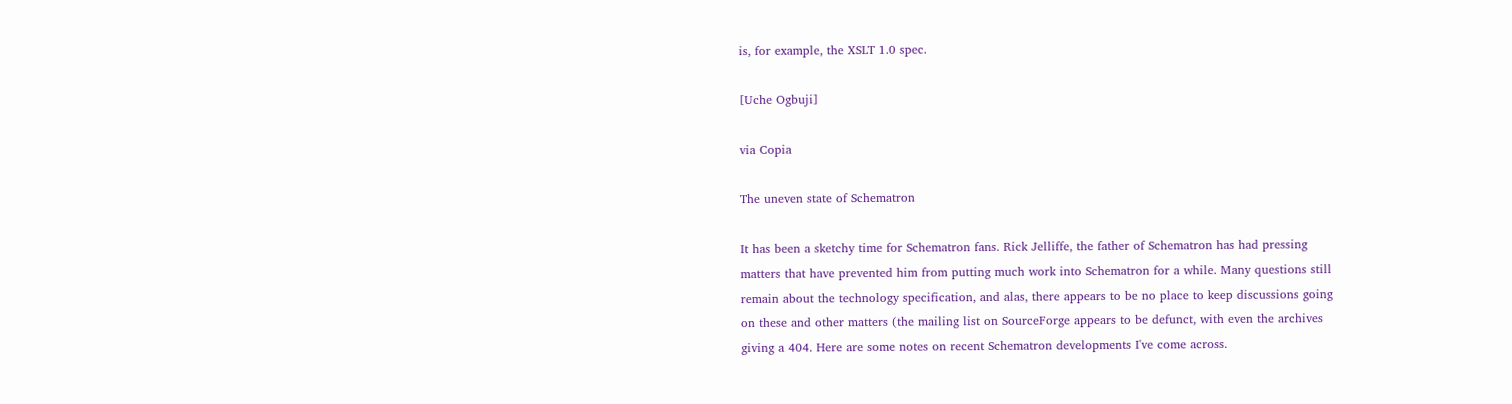is, for example, the XSLT 1.0 spec.

[Uche Ogbuji]

via Copia

The uneven state of Schematron

It has been a sketchy time for Schematron fans. Rick Jelliffe, the father of Schematron has had pressing matters that have prevented him from putting much work into Schematron for a while. Many questions still remain about the technology specification, and alas, there appears to be no place to keep discussions going on these and other matters (the mailing list on SourceForge appears to be defunct, with even the archives giving a 404. Here are some notes on recent Schematron developments I've come across.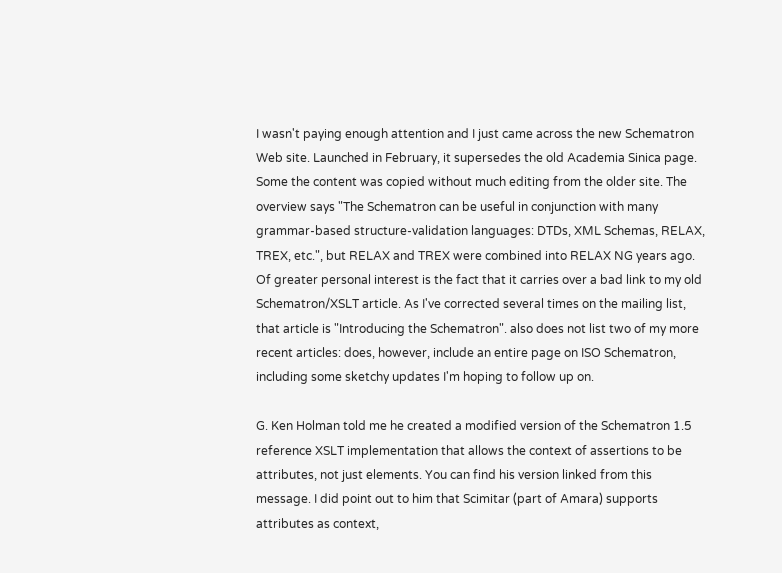I wasn't paying enough attention and I just came across the new Schematron Web site. Launched in February, it supersedes the old Academia Sinica page. Some the content was copied without much editing from the older site. The overview says "The Schematron can be useful in conjunction with many grammar-based structure-validation languages: DTDs, XML Schemas, RELAX, TREX, etc.", but RELAX and TREX were combined into RELAX NG years ago. Of greater personal interest is the fact that it carries over a bad link to my old Schematron/XSLT article. As I've corrected several times on the mailing list, that article is "Introducing the Schematron". also does not list two of my more recent articles: does, however, include an entire page on ISO Schematron, including some sketchy updates I'm hoping to follow up on.

G. Ken Holman told me he created a modified version of the Schematron 1.5 reference XSLT implementation that allows the context of assertions to be attributes, not just elements. You can find his version linked from this message. I did point out to him that Scimitar (part of Amara) supports attributes as context,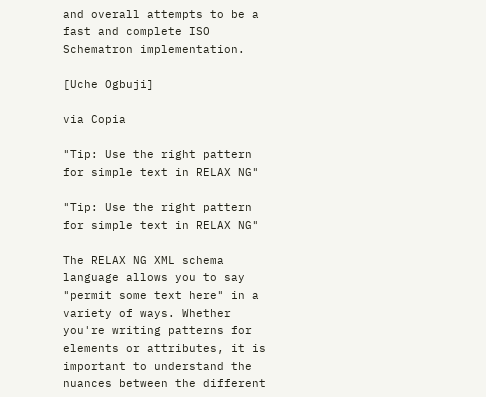and overall attempts to be a fast and complete ISO Schematron implementation.

[Uche Ogbuji]

via Copia

"Tip: Use the right pattern for simple text in RELAX NG"

"Tip: Use the right pattern for simple text in RELAX NG"

The RELAX NG XML schema language allows you to say "permit some text here" in a variety of ways. Whether you're writing patterns for elements or attributes, it is important to understand the nuances between the different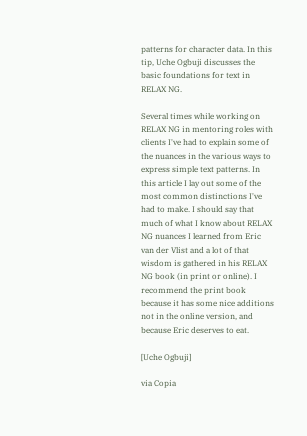patterns for character data. In this tip, Uche Ogbuji discusses the basic foundations for text in RELAX NG.

Several times while working on RELAX NG in mentoring roles with clients I've had to explain some of the nuances in the various ways to express simple text patterns. In this article I lay out some of the most common distinctions I've had to make. I should say that much of what I know about RELAX NG nuances I learned from Eric van der Vlist and a lot of that wisdom is gathered in his RELAX NG book (in print or online). I recommend the print book because it has some nice additions not in the online version, and because Eric deserves to eat.

[Uche Ogbuji]

via Copia